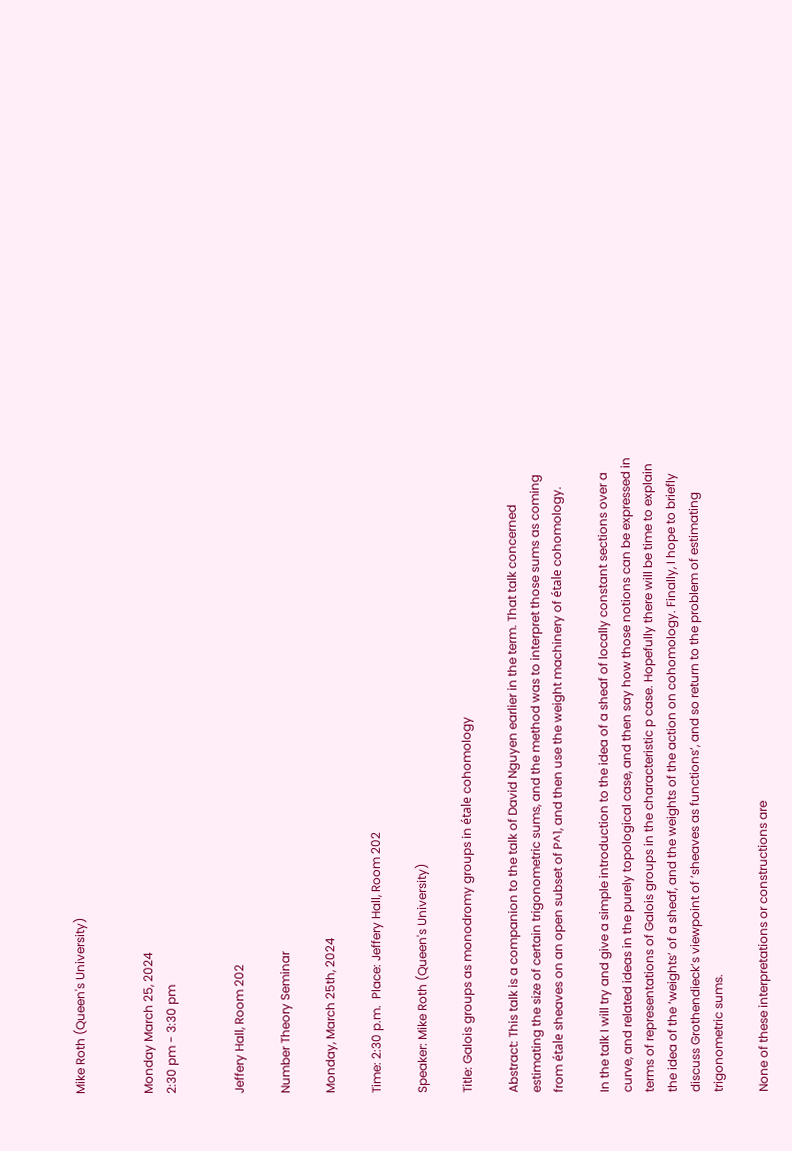Mike Roth (Queen's University)


Monday March 25, 2024
2:30 pm - 3:30 pm


Jeffery Hall, Room 202

Number Theory Seminar

Monday, March 25th, 2024

Time: 2:30 p.m.  Place: Jeffery Hall, Room 202

Speaker: Mike Roth (Queen's University)

Title: Galois groups as monodromy groups in étale cohomology

Abstract: This talk is a companion to the talk of David Nguyen earlier in the term. That talk concerned estimating the size of certain trigonometric sums, and the method was to interpret those sums as coming from étale sheaves on an open subset of P^1, and then use the weight machinery of étale cohomology.

In the talk I will try and give a simple introduction to the idea of a sheaf of locally constant sections over a curve, and related ideas in the purely topological case, and then say how those notions can be expressed in terms of representations of Galois groups in the characteristic p case. Hopefully there will be time to explain the idea of the ‘weights’ of a sheaf, and the weights of the action on cohomology. Finally, I hope to briefly discuss Grothendieck’s viewpoint of ’sheaves as functions’, and so return to the problem of estimating trigonometric sums.

None of these interpretations or constructions are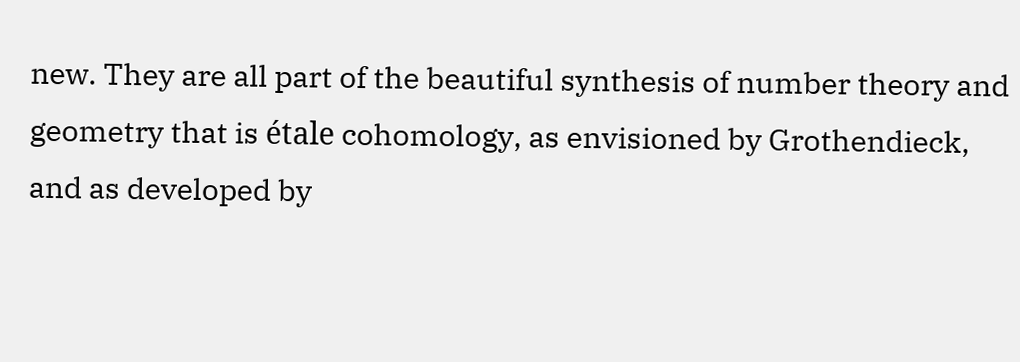new. They are all part of the beautiful synthesis of number theory and geometry that is étale cohomology, as envisioned by Grothendieck, and as developed by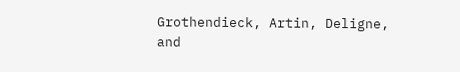Grothendieck, Artin, Deligne, and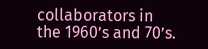collaborators in the 1960’s and 70’s.